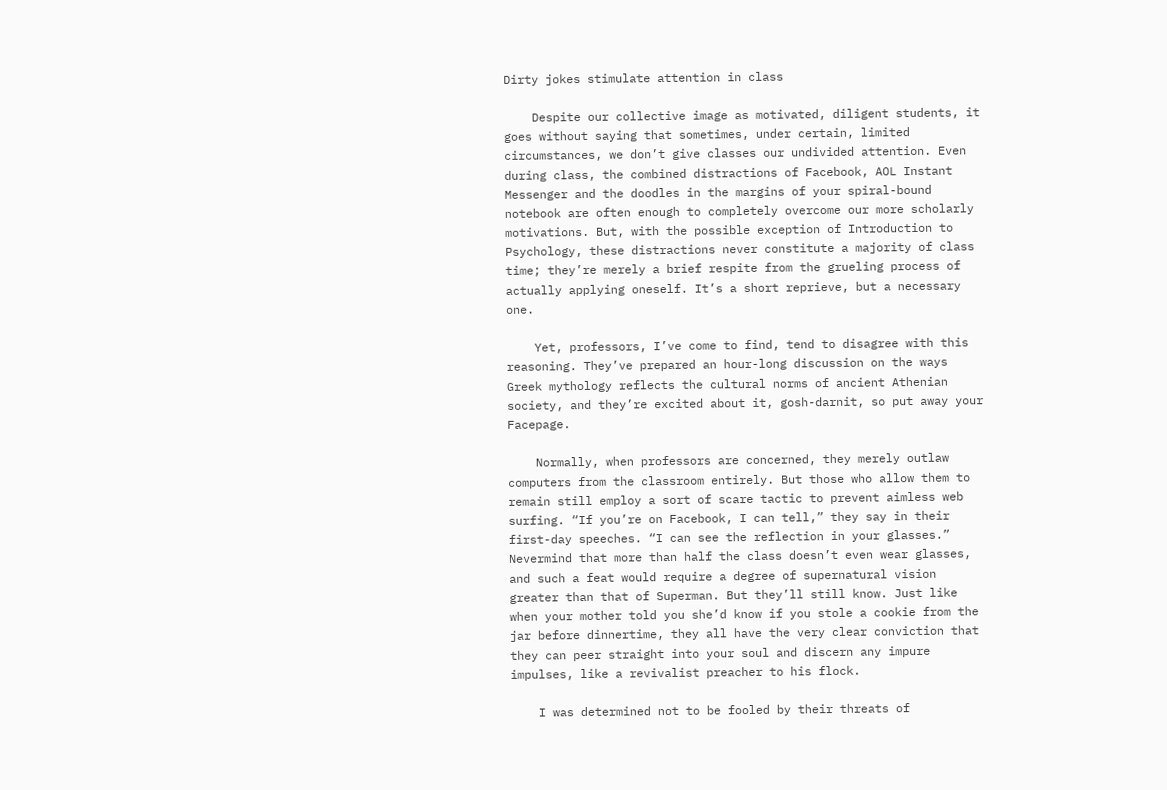Dirty jokes stimulate attention in class

    Despite our collective image as motivated, diligent students, it goes without saying that sometimes, under certain, limited circumstances, we don’t give classes our undivided attention. Even during class, the combined distractions of Facebook, AOL Instant Messenger and the doodles in the margins of your spiral-bound notebook are often enough to completely overcome our more scholarly motivations. But, with the possible exception of Introduction to Psychology, these distractions never constitute a majority of class time; they’re merely a brief respite from the grueling process of actually applying oneself. It’s a short reprieve, but a necessary one.

    Yet, professors, I’ve come to find, tend to disagree with this reasoning. They’ve prepared an hour-long discussion on the ways Greek mythology reflects the cultural norms of ancient Athenian society, and they’re excited about it, gosh-darnit, so put away your Facepage.

    Normally, when professors are concerned, they merely outlaw computers from the classroom entirely. But those who allow them to remain still employ a sort of scare tactic to prevent aimless web surfing. “If you’re on Facebook, I can tell,” they say in their first-day speeches. “I can see the reflection in your glasses.” Nevermind that more than half the class doesn’t even wear glasses, and such a feat would require a degree of supernatural vision greater than that of Superman. But they’ll still know. Just like when your mother told you she’d know if you stole a cookie from the jar before dinnertime, they all have the very clear conviction that they can peer straight into your soul and discern any impure impulses, like a revivalist preacher to his flock.

    I was determined not to be fooled by their threats of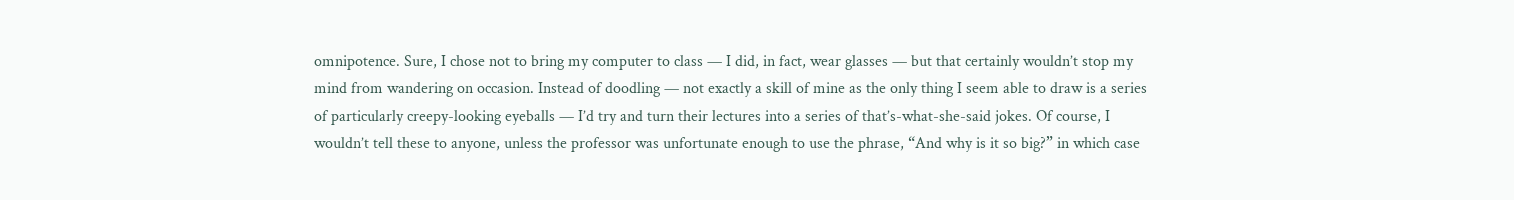omnipotence. Sure, I chose not to bring my computer to class — I did, in fact, wear glasses — but that certainly wouldn’t stop my mind from wandering on occasion. Instead of doodling — not exactly a skill of mine as the only thing I seem able to draw is a series of particularly creepy-looking eyeballs — I’d try and turn their lectures into a series of that’s-what-she-said jokes. Of course, I wouldn’t tell these to anyone, unless the professor was unfortunate enough to use the phrase, “And why is it so big?” in which case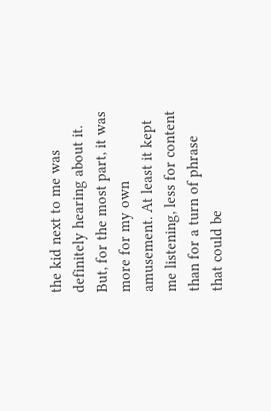the kid next to me was definitely hearing about it. But, for the most part, it was more for my own amusement. At least it kept me listening, less for content than for a turn of phrase that could be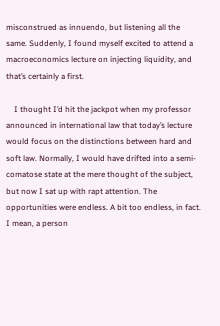misconstrued as innuendo, but listening all the same. Suddenly, I found myself excited to attend a macroeconomics lecture on injecting liquidity, and that’s certainly a first.

    I thought I’d hit the jackpot when my professor announced in international law that today’s lecture would focus on the distinctions between hard and soft law. Normally, I would have drifted into a semi-comatose state at the mere thought of the subject, but now I sat up with rapt attention. The opportunities were endless. A bit too endless, in fact. I mean, a person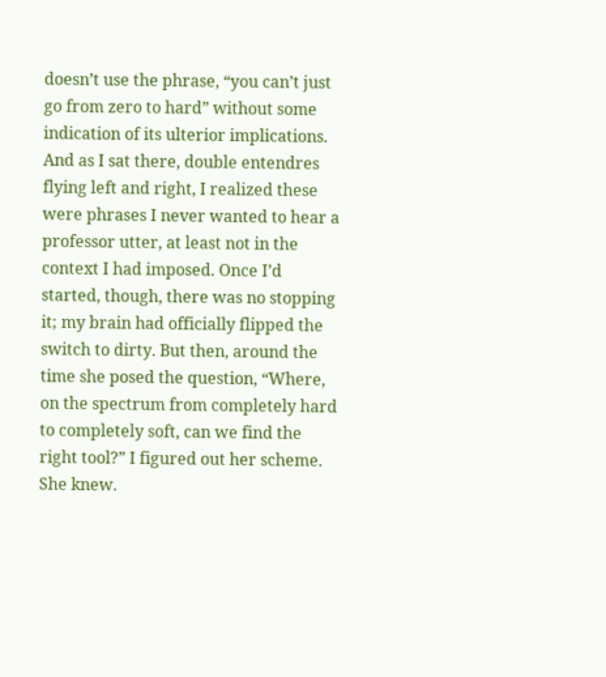doesn’t use the phrase, “you can’t just go from zero to hard” without some indication of its ulterior implications. And as I sat there, double entendres flying left and right, I realized these were phrases I never wanted to hear a professor utter, at least not in the context I had imposed. Once I’d started, though, there was no stopping it; my brain had officially flipped the switch to dirty. But then, around the time she posed the question, “Where, on the spectrum from completely hard to completely soft, can we find the right tool?” I figured out her scheme. She knew.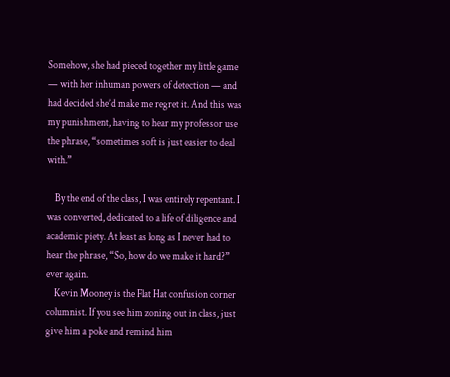Somehow, she had pieced together my little game — with her inhuman powers of detection — and had decided she’d make me regret it. And this was my punishment, having to hear my professor use the phrase, “sometimes soft is just easier to deal with.”

    By the end of the class, I was entirely repentant. I was converted, dedicated to a life of diligence and academic piety. At least as long as I never had to hear the phrase, “So, how do we make it hard?” ever again.
    Kevin Mooney is the Flat Hat confusion corner columnist. If you see him zoning out in class, just give him a poke and remind him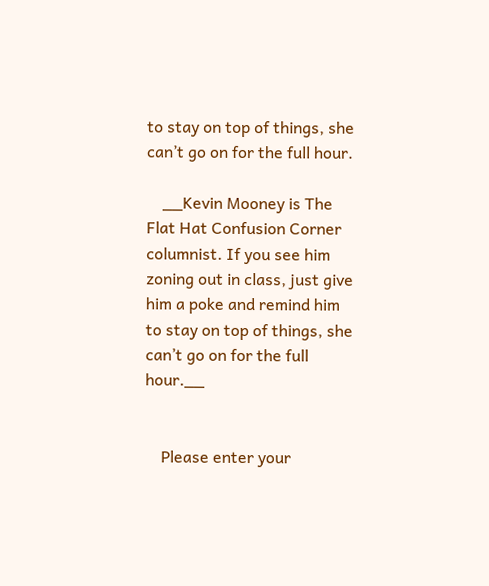to stay on top of things, she can’t go on for the full hour.

    __Kevin Mooney is The Flat Hat Confusion Corner columnist. If you see him zoning out in class, just give him a poke and remind him to stay on top of things, she can’t go on for the full hour.__


    Please enter your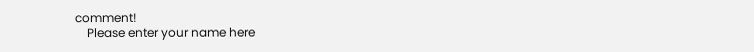comment!
    Please enter your name here